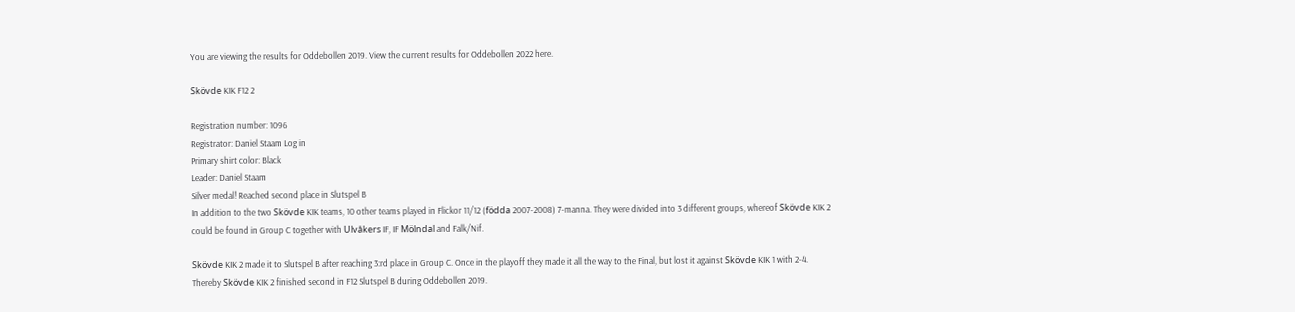You are viewing the results for Oddebollen 2019. View the current results for Oddebollen 2022 here.

Skövde KIK F12 2

Registration number: 1096
Registrator: Daniel Staam Log in
Primary shirt color: Black
Leader: Daniel Staam
Silver medal! Reached second place in Slutspel B
In addition to the two Skövde KIK teams, 10 other teams played in Flickor 11/12 (födda 2007-2008) 7-manna. They were divided into 3 different groups, whereof Skövde KIK 2 could be found in Group C together with Ulvåkers IF, IF Mölndal and Falk/Nif.

Skövde KIK 2 made it to Slutspel B after reaching 3:rd place in Group C. Once in the playoff they made it all the way to the Final, but lost it against Skövde KIK 1 with 2-4. Thereby Skövde KIK 2 finished second in F12 Slutspel B during Oddebollen 2019.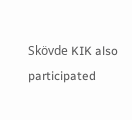Skövde KIK also participated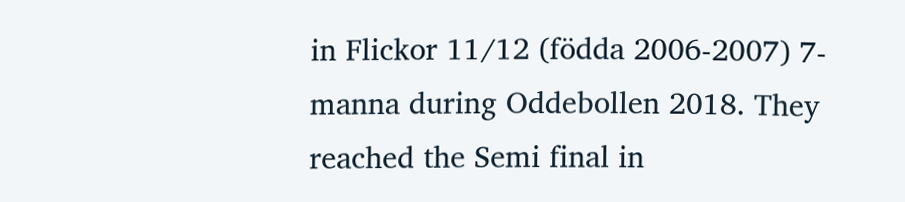in Flickor 11/12 (födda 2006-2007) 7-manna during Oddebollen 2018. They reached the Semi final in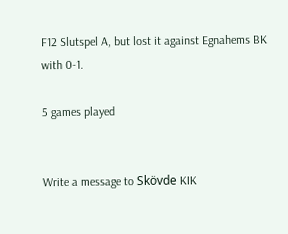F12 Slutspel A, but lost it against Egnahems BK with 0-1.

5 games played


Write a message to Skövde KIK